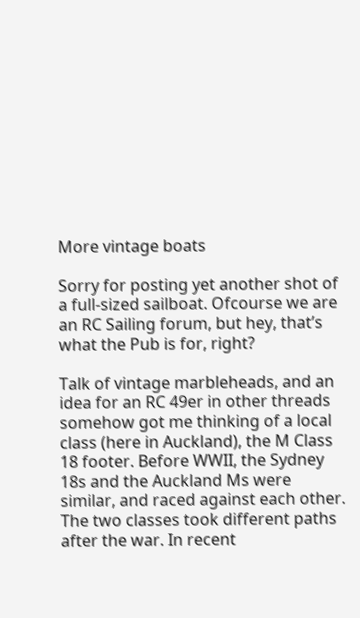More vintage boats

Sorry for posting yet another shot of a full-sized sailboat. Ofcourse we are an RC Sailing forum, but hey, that’s what the Pub is for, right?

Talk of vintage marbleheads, and an idea for an RC 49er in other threads somehow got me thinking of a local class (here in Auckland), the M Class 18 footer. Before WWII, the Sydney 18s and the Auckland Ms were similar, and raced against each other. The two classes took different paths after the war. In recent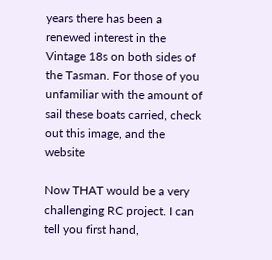years there has been a renewed interest in the Vintage 18s on both sides of the Tasman. For those of you unfamiliar with the amount of sail these boats carried, check out this image, and the website

Now THAT would be a very challenging RC project. I can tell you first hand,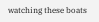watching these boats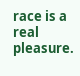race is a real pleasure.